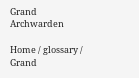Grand Archwarden

Home / glossary / Grand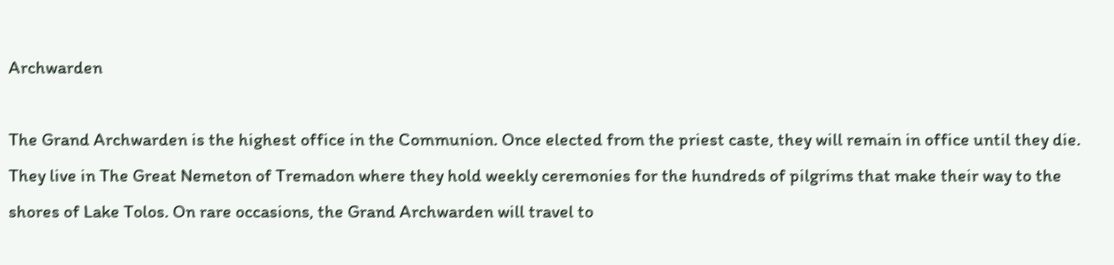Archwarden

The Grand Archwarden is the highest office in the Communion. Once elected from the priest caste, they will remain in office until they die. They live in The Great Nemeton of Tremadon where they hold weekly ceremonies for the hundreds of pilgrims that make their way to the shores of Lake Tolos. On rare occasions, the Grand Archwarden will travel to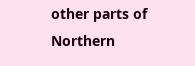other parts of Northern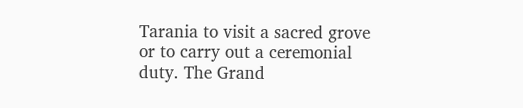Tarania to visit a sacred grove or to carry out a ceremonial duty. The Grand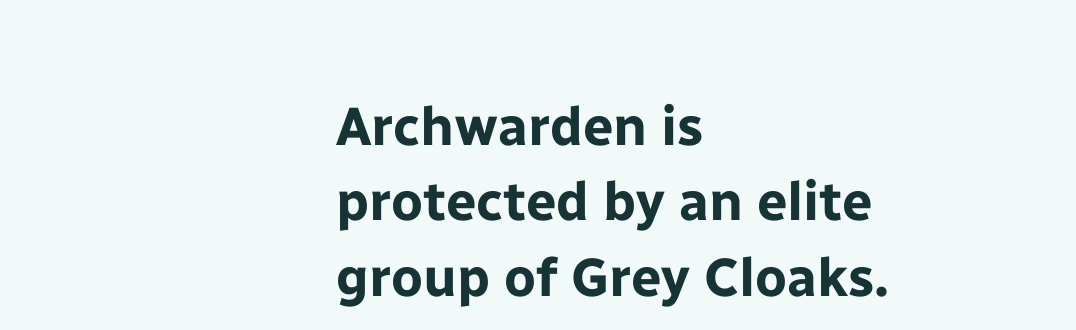Archwarden is protected by an elite group of Grey Cloaks.